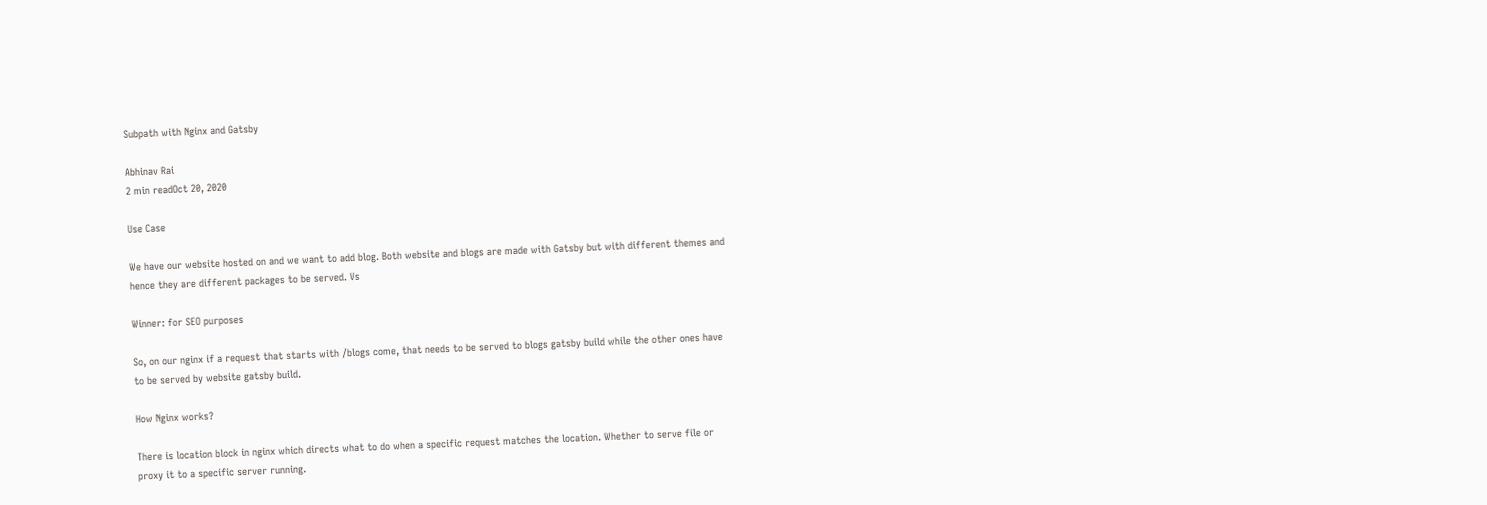Subpath with Nginx and Gatsby

Abhinav Rai
2 min readOct 20, 2020

Use Case

We have our website hosted on and we want to add blog. Both website and blogs are made with Gatsby but with different themes and hence they are different packages to be served. Vs

Winner: for SEO purposes

So, on our nginx if a request that starts with /blogs come, that needs to be served to blogs gatsby build while the other ones have to be served by website gatsby build.

How Nginx works?

There is location block in nginx which directs what to do when a specific request matches the location. Whether to serve file or proxy it to a specific server running.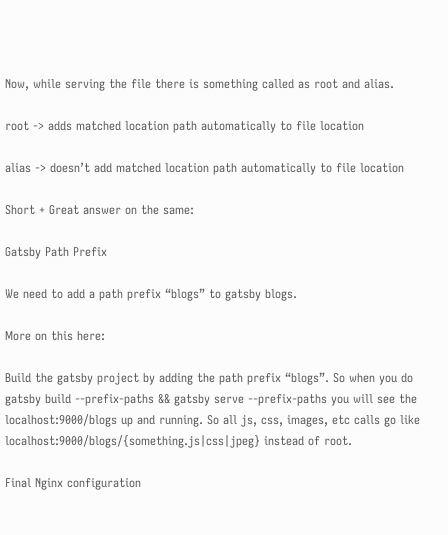Now, while serving the file there is something called as root and alias.

root -> adds matched location path automatically to file location

alias -> doesn’t add matched location path automatically to file location

Short + Great answer on the same:

Gatsby Path Prefix

We need to add a path prefix “blogs” to gatsby blogs.

More on this here:

Build the gatsby project by adding the path prefix “blogs”. So when you do gatsby build --prefix-paths && gatsby serve --prefix-paths you will see the localhost:9000/blogs up and running. So all js, css, images, etc calls go like localhost:9000/blogs/{something.js|css|jpeg} instead of root.

Final Nginx configuration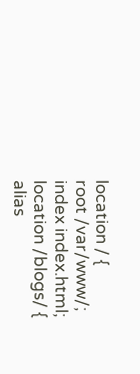location / {
root /var/www/;
index index.html;
location /blogs/ {
alias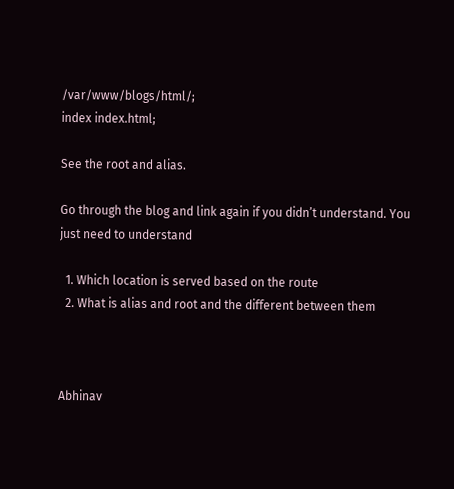/var/www/blogs/html/;
index index.html;

See the root and alias.

Go through the blog and link again if you didn’t understand. You just need to understand

  1. Which location is served based on the route
  2. What is alias and root and the different between them



Abhinav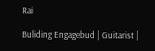Rai

Buliding Engagebud | Guitarist |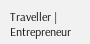Traveller | Entrepreneur